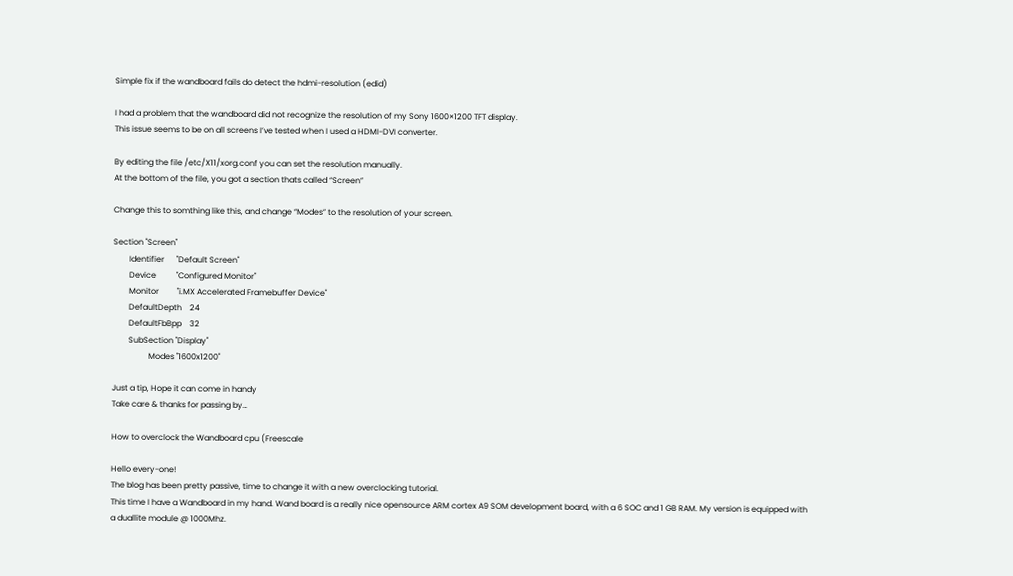Simple fix if the wandboard fails do detect the hdmi-resolution (edid)

I had a problem that the wandboard did not recognize the resolution of my Sony 1600×1200 TFT display.
This issue seems to be on all screens I’ve tested when I used a HDMI-DVI converter.

By editing the file /etc/X11/xorg.conf you can set the resolution manually.
At the bottom of the file, you got a section thats called “Screen”

Change this to somthing like this, and change “Modes” to the resolution of your screen.

Section "Screen"
        Identifier      "Default Screen"
        Device          "Configured Monitor"
        Monitor         "i.MX Accelerated Framebuffer Device"
        DefaultDepth    24
        DefaultFbBpp    32
        SubSection "Display"
                  Modes "1600x1200"

Just a tip, Hope it can come in handy
Take care & thanks for passing by…

How to overclock the Wandboard cpu (Freescale

Hello every-one!
The blog has been pretty passive, time to change it with a new overclocking tutorial.
This time I have a Wandboard in my hand. Wand board is a really nice opensource ARM cortex A9 SOM development board, with a 6 SOC and 1 GB RAM. My version is equipped with a duallite module @ 1000Mhz.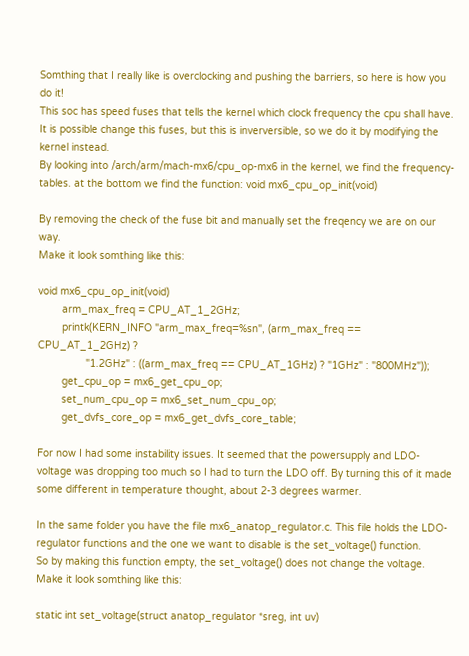Somthing that I really like is overclocking and pushing the barriers, so here is how you do it!
This soc has speed fuses that tells the kernel which clock frequency the cpu shall have. It is possible change this fuses, but this is inverversible, so we do it by modifying the kernel instead.
By looking into /arch/arm/mach-mx6/cpu_op-mx6 in the kernel, we find the frequency-tables. at the bottom we find the function: void mx6_cpu_op_init(void)

By removing the check of the fuse bit and manually set the freqency we are on our way.
Make it look somthing like this:

void mx6_cpu_op_init(void)
        arm_max_freq = CPU_AT_1_2GHz;
        printk(KERN_INFO "arm_max_freq=%sn", (arm_max_freq == CPU_AT_1_2GHz) ?
                "1.2GHz" : ((arm_max_freq == CPU_AT_1GHz) ? "1GHz" : "800MHz"));
        get_cpu_op = mx6_get_cpu_op;
        set_num_cpu_op = mx6_set_num_cpu_op;
        get_dvfs_core_op = mx6_get_dvfs_core_table;

For now I had some instability issues. It seemed that the powersupply and LDO-voltage was dropping too much so I had to turn the LDO off. By turning this of it made some different in temperature thought, about 2-3 degrees warmer.

In the same folder you have the file mx6_anatop_regulator.c. This file holds the LDO-regulator functions and the one we want to disable is the set_voltage() function.
So by making this function empty, the set_voltage() does not change the voltage.
Make it look somthing like this:

static int set_voltage(struct anatop_regulator *sreg, int uv)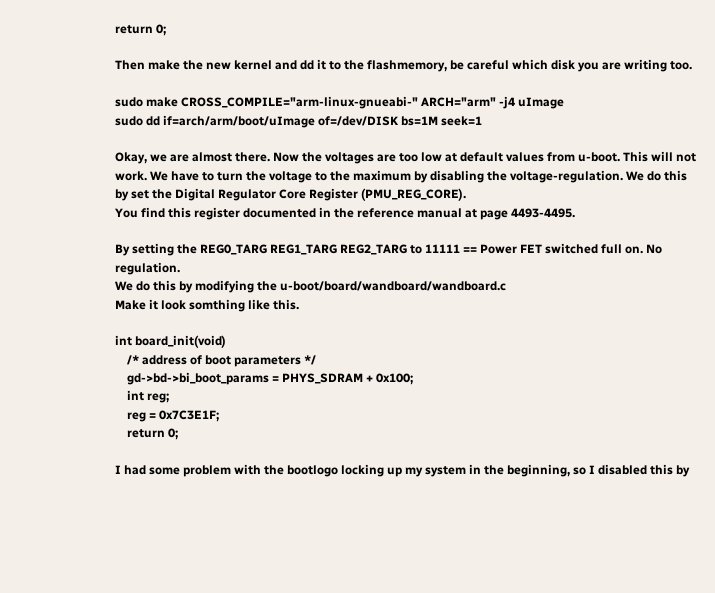return 0;

Then make the new kernel and dd it to the flashmemory, be careful which disk you are writing too.

sudo make CROSS_COMPILE="arm-linux-gnueabi-" ARCH="arm" -j4 uImage
sudo dd if=arch/arm/boot/uImage of=/dev/DISK bs=1M seek=1

Okay, we are almost there. Now the voltages are too low at default values from u-boot. This will not work. We have to turn the voltage to the maximum by disabling the voltage-regulation. We do this by set the Digital Regulator Core Register (PMU_REG_CORE).
You find this register documented in the reference manual at page 4493-4495.

By setting the REG0_TARG REG1_TARG REG2_TARG to 11111 == Power FET switched full on. No regulation.
We do this by modifying the u-boot/board/wandboard/wandboard.c
Make it look somthing like this.

int board_init(void)
    /* address of boot parameters */
    gd->bd->bi_boot_params = PHYS_SDRAM + 0x100;
    int reg;
    reg = 0x7C3E1F;
    return 0;

I had some problem with the bootlogo locking up my system in the beginning, so I disabled this by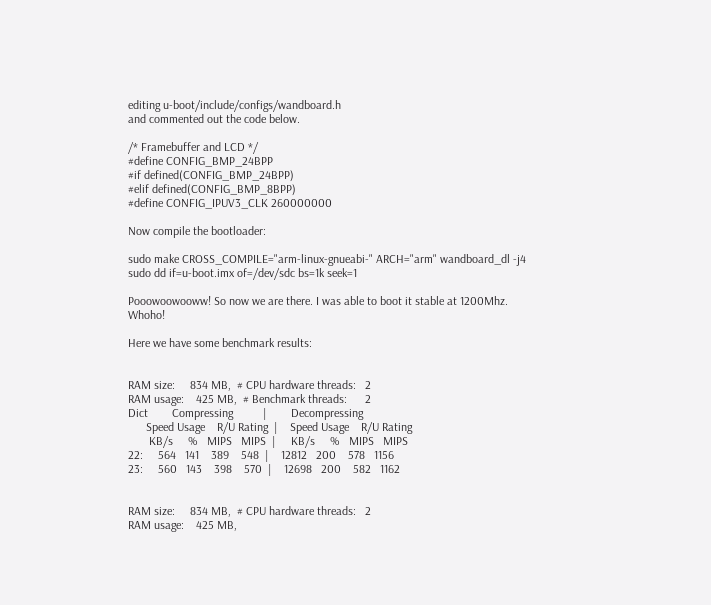editing u-boot/include/configs/wandboard.h
and commented out the code below.

/* Framebuffer and LCD */
#define CONFIG_BMP_24BPP
#if defined(CONFIG_BMP_24BPP)
#elif defined(CONFIG_BMP_8BPP)
#define CONFIG_IPUV3_CLK 260000000

Now compile the bootloader:

sudo make CROSS_COMPILE="arm-linux-gnueabi-" ARCH="arm" wandboard_dl -j4
sudo dd if=u-boot.imx of=/dev/sdc bs=1k seek=1

Pooowoowooww! So now we are there. I was able to boot it stable at 1200Mhz. Whoho!

Here we have some benchmark results:


RAM size:     834 MB,  # CPU hardware threads:   2
RAM usage:    425 MB,  # Benchmark threads:      2
Dict        Compressing          |        Decompressing
      Speed Usage    R/U Rating  |    Speed Usage    R/U Rating
       KB/s     %   MIPS   MIPS  |     KB/s     %   MIPS   MIPS
22:     564   141    389    548  |    12812   200    578   1156
23:     560   143    398    570  |    12698   200    582   1162


RAM size:     834 MB,  # CPU hardware threads:   2
RAM usage:    425 MB,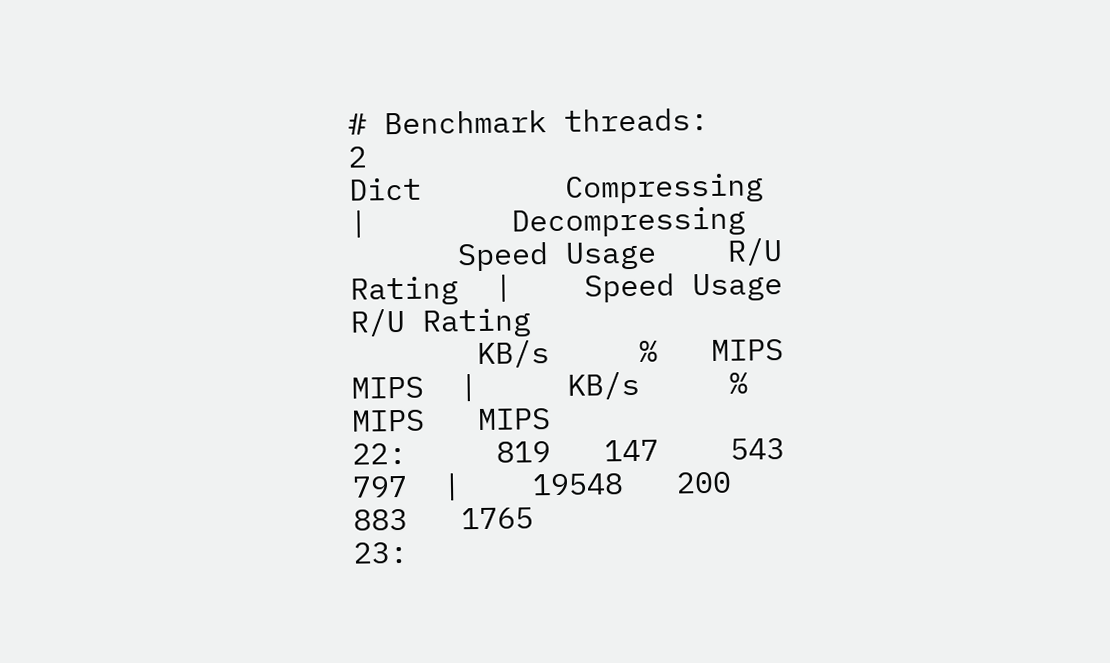# Benchmark threads:      2
Dict        Compressing          |        Decompressing
      Speed Usage    R/U Rating  |    Speed Usage    R/U Rating
       KB/s     %   MIPS   MIPS  |     KB/s     %   MIPS   MIPS
22:     819   147    543    797  |    19548   200    883   1765
23: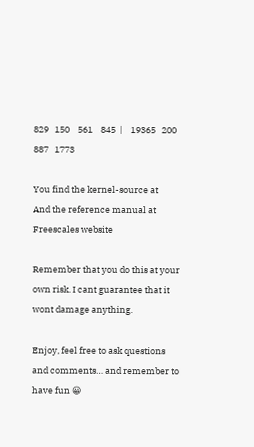829   150    561    845  |    19365   200    887   1773

You find the kernel-source at
And the reference manual at Freescales website

Remember that you do this at your own risk. I cant guarantee that it wont damage anything.

Enjoy, feel free to ask questions and comments… and remember to have fun 😀